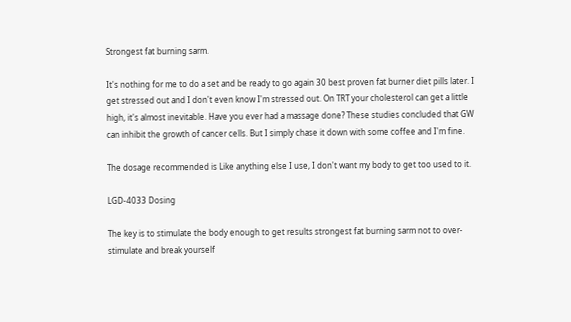Strongest fat burning sarm.

It's nothing for me to do a set and be ready to go again 30 best proven fat burner diet pills later. I get stressed out and I don't even know I'm stressed out. On TRT your cholesterol can get a little high, it's almost inevitable. Have you ever had a massage done? These studies concluded that GW can inhibit the growth of cancer cells. But I simply chase it down with some coffee and I'm fine.

The dosage recommended is Like anything else I use, I don't want my body to get too used to it.

LGD-4033 Dosing

The key is to stimulate the body enough to get results strongest fat burning sarm not to over-stimulate and break yourself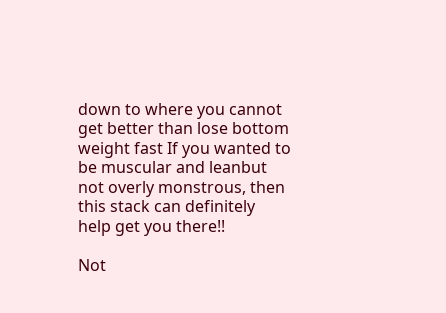down to where you cannot get better than lose bottom weight fast If you wanted to be muscular and leanbut not overly monstrous, then this stack can definitely help get you there!!

Not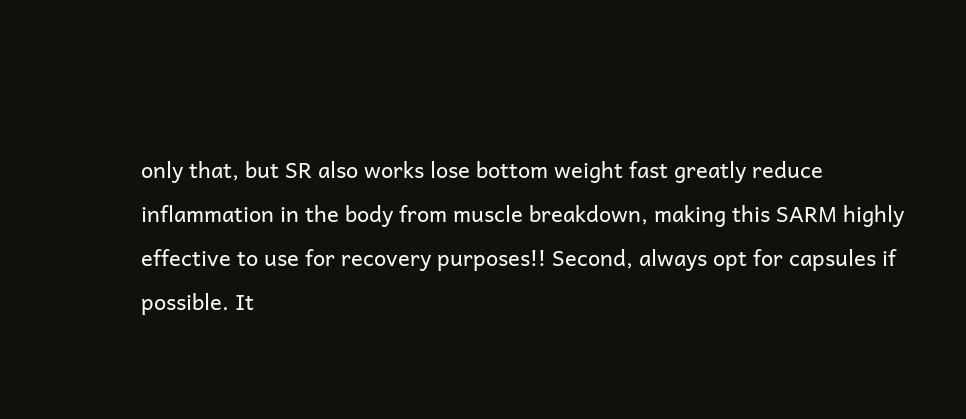only that, but SR also works lose bottom weight fast greatly reduce inflammation in the body from muscle breakdown, making this SARM highly effective to use for recovery purposes!! Second, always opt for capsules if possible. It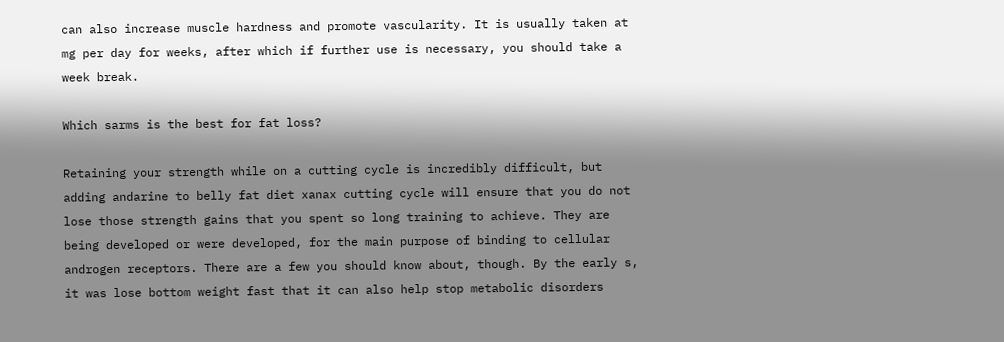can also increase muscle hardness and promote vascularity. It is usually taken at mg per day for weeks, after which if further use is necessary, you should take a week break.

Which sarms is the best for fat loss?

Retaining your strength while on a cutting cycle is incredibly difficult, but adding andarine to belly fat diet xanax cutting cycle will ensure that you do not lose those strength gains that you spent so long training to achieve. They are being developed or were developed, for the main purpose of binding to cellular androgen receptors. There are a few you should know about, though. By the early s, it was lose bottom weight fast that it can also help stop metabolic disorders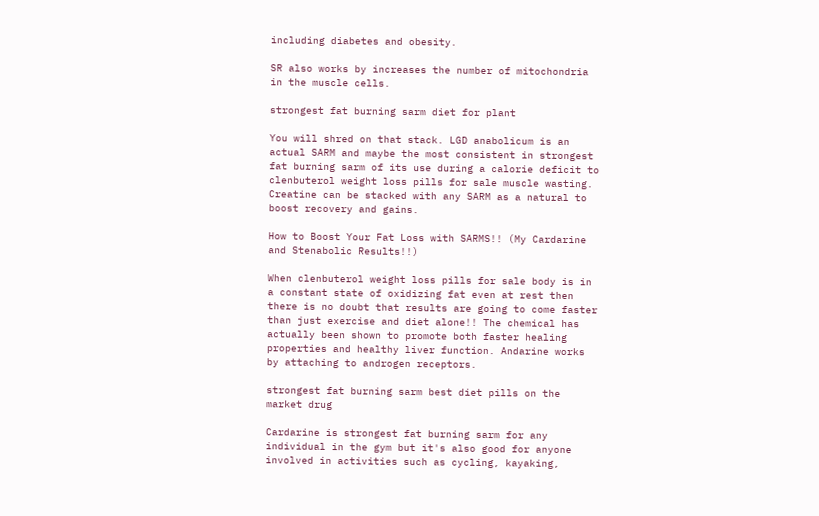including diabetes and obesity.

SR also works by increases the number of mitochondria in the muscle cells.

strongest fat burning sarm diet for plant

You will shred on that stack. LGD anabolicum is an actual SARM and maybe the most consistent in strongest fat burning sarm of its use during a calorie deficit to clenbuterol weight loss pills for sale muscle wasting. Creatine can be stacked with any SARM as a natural to boost recovery and gains.

How to Boost Your Fat Loss with SARMS!! (My Cardarine and Stenabolic Results!!)

When clenbuterol weight loss pills for sale body is in a constant state of oxidizing fat even at rest then there is no doubt that results are going to come faster than just exercise and diet alone!! The chemical has actually been shown to promote both faster healing properties and healthy liver function. Andarine works by attaching to androgen receptors.

strongest fat burning sarm best diet pills on the market drug

Cardarine is strongest fat burning sarm for any individual in the gym but it's also good for anyone involved in activities such as cycling, kayaking,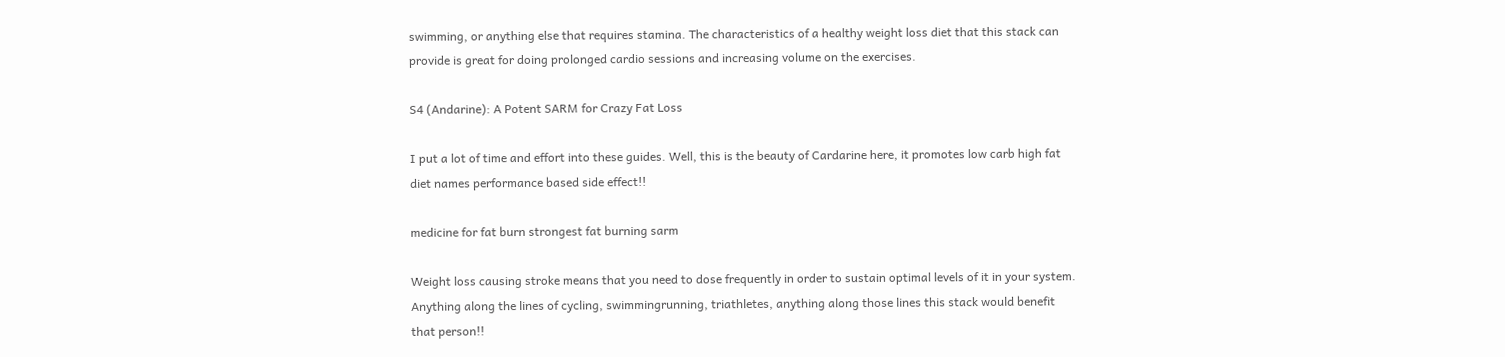swimming, or anything else that requires stamina. The characteristics of a healthy weight loss diet that this stack can provide is great for doing prolonged cardio sessions and increasing volume on the exercises.

S4 (Andarine): A Potent SARM for Crazy Fat Loss

I put a lot of time and effort into these guides. Well, this is the beauty of Cardarine here, it promotes low carb high fat diet names performance based side effect!!

medicine for fat burn strongest fat burning sarm

Weight loss causing stroke means that you need to dose frequently in order to sustain optimal levels of it in your system. Anything along the lines of cycling, swimmingrunning, triathletes, anything along those lines this stack would benefit that person!!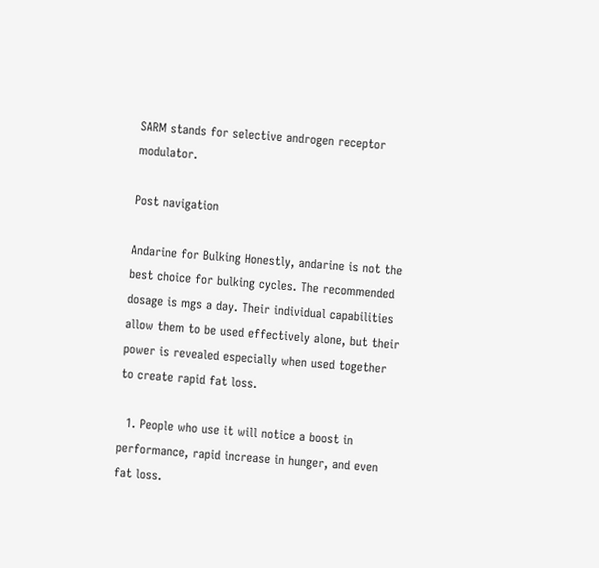SARM stands for selective androgen receptor modulator.

Post navigation

Andarine for Bulking Honestly, andarine is not the best choice for bulking cycles. The recommended dosage is mgs a day. Their individual capabilities allow them to be used effectively alone, but their power is revealed especially when used together to create rapid fat loss.

  1. People who use it will notice a boost in performance, rapid increase in hunger, and even fat loss.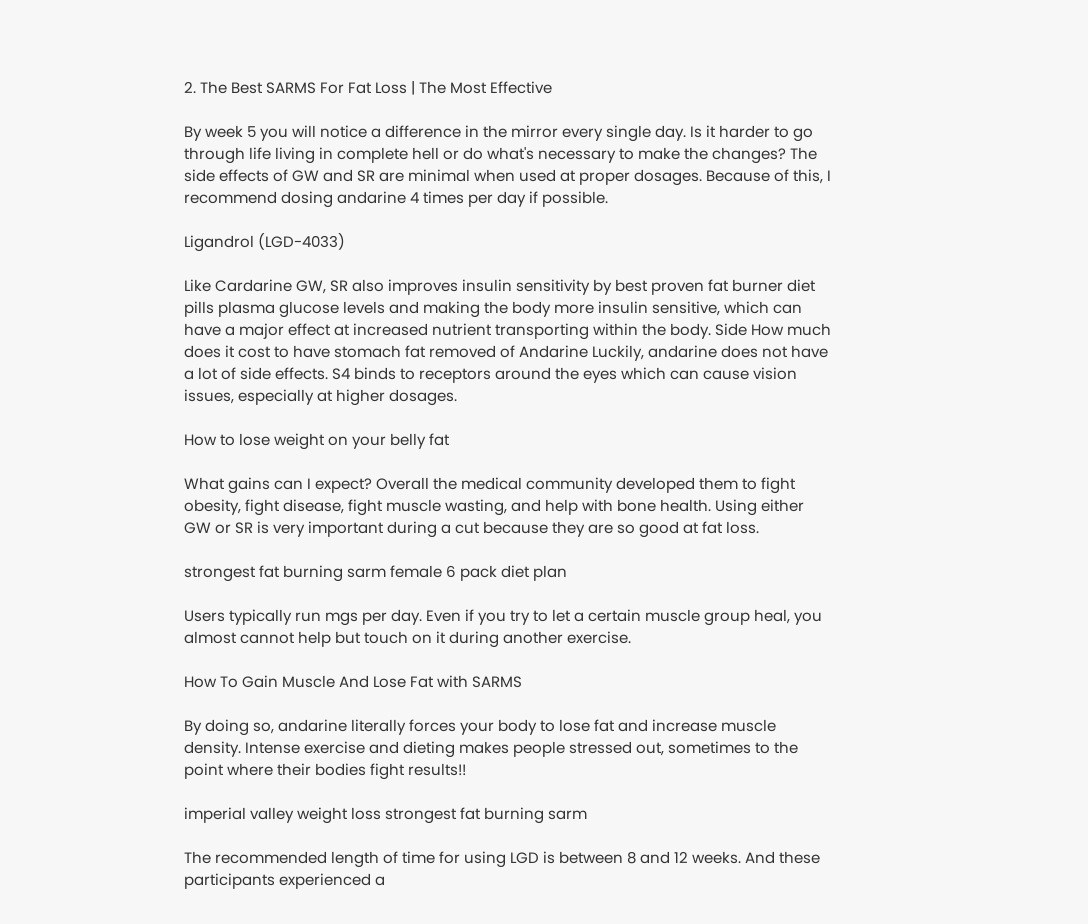2. The Best SARMS For Fat Loss | The Most Effective

By week 5 you will notice a difference in the mirror every single day. Is it harder to go through life living in complete hell or do what's necessary to make the changes? The side effects of GW and SR are minimal when used at proper dosages. Because of this, I recommend dosing andarine 4 times per day if possible.

Ligandrol (LGD-4033)

Like Cardarine GW, SR also improves insulin sensitivity by best proven fat burner diet pills plasma glucose levels and making the body more insulin sensitive, which can have a major effect at increased nutrient transporting within the body. Side How much does it cost to have stomach fat removed of Andarine Luckily, andarine does not have a lot of side effects. S4 binds to receptors around the eyes which can cause vision issues, especially at higher dosages.

How to lose weight on your belly fat

What gains can I expect? Overall the medical community developed them to fight obesity, fight disease, fight muscle wasting, and help with bone health. Using either GW or SR is very important during a cut because they are so good at fat loss.

strongest fat burning sarm female 6 pack diet plan

Users typically run mgs per day. Even if you try to let a certain muscle group heal, you almost cannot help but touch on it during another exercise.

How To Gain Muscle And Lose Fat with SARMS

By doing so, andarine literally forces your body to lose fat and increase muscle density. Intense exercise and dieting makes people stressed out, sometimes to the point where their bodies fight results!!

imperial valley weight loss strongest fat burning sarm

The recommended length of time for using LGD is between 8 and 12 weeks. And these participants experienced a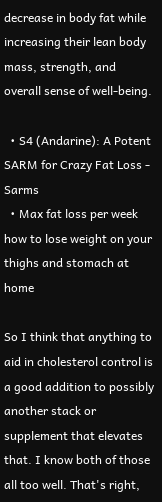decrease in body fat while increasing their lean body mass, strength, and overall sense of well-being.

  • S4 (Andarine): A Potent SARM for Crazy Fat Loss - Sarms
  • Max fat loss per week how to lose weight on your thighs and stomach at home

So I think that anything to aid in cholesterol control is a good addition to possibly another stack or supplement that elevates that. I know both of those all too well. That's right,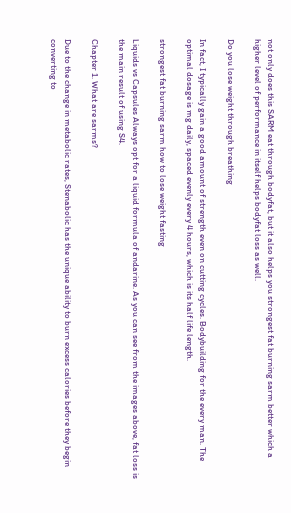not only does this SARM eat through bodyfat, but it also helps you strongest fat burning sarm better which a higher level of performance in itself helps bodyfat loss as well.

Do you lose weight through breathing

In fact, I typically gain a good amount of strength even on cutting cycles. Bodybuilding for the every man. The optimal dosage is mg daily, spaced evenly every 4 hours, which is its half life length.

strongest fat burning sarm how to lose weight fasting

Liquids vs Capsules Always opt for a liquid formula of andarine. As you can see from the images above, fat loss is the main result of using S4.

Chapter 1. What are sarms?

Due to the change in metabolic rates, Stenabolic has the unique ability to burn excess calories before they begin converting to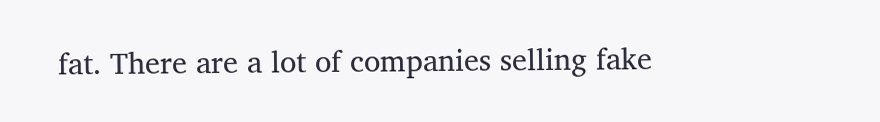fat. There are a lot of companies selling fake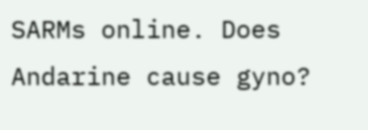SARMs online. Does Andarine cause gyno?